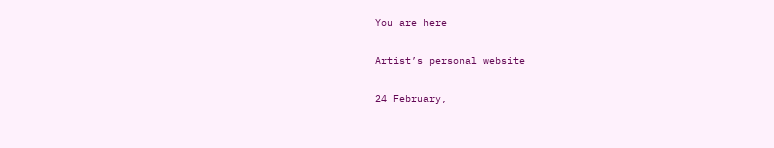You are here

Artist’s personal website

24 February,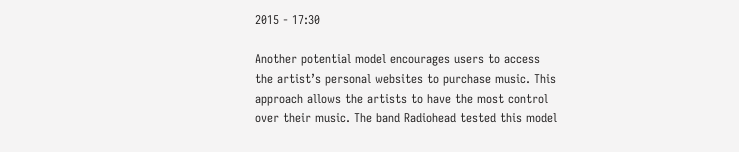2015 - 17:30

Another potential model encourages users to access the artist’s personal websites to purchase music. This approach allows the artists to have the most control over their music. The band Radiohead tested this model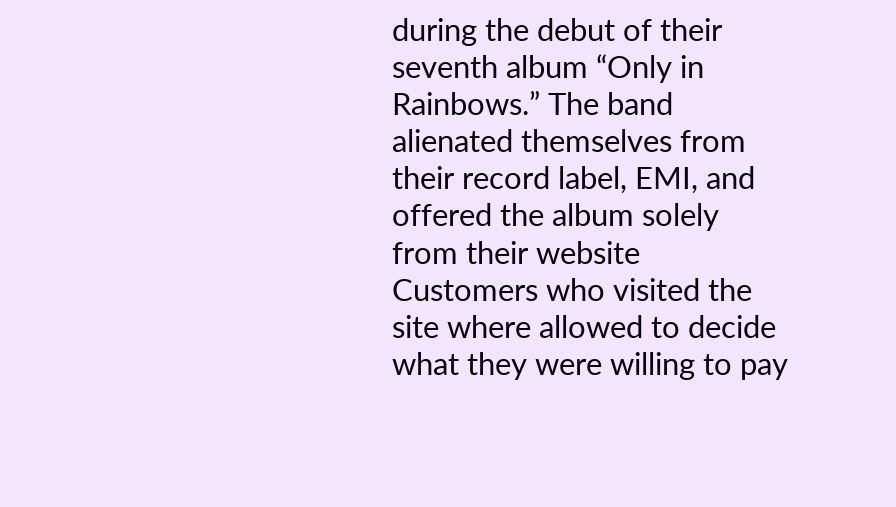during the debut of their seventh album “Only in Rainbows.” The band alienated themselves from their record label, EMI, and offered the album solely from their website Customers who visited the site where allowed to decide what they were willing to pay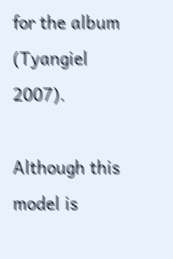for the album (Tyangiel 2007).

Although this model is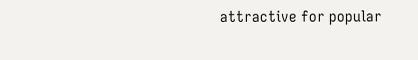attractive for popular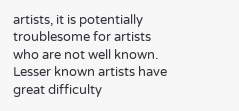artists, it is potentially troublesome for artists who are not well known. Lesser known artists have great difficulty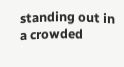standing out in a crowded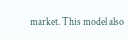market. This model also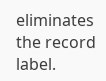eliminates the record label.